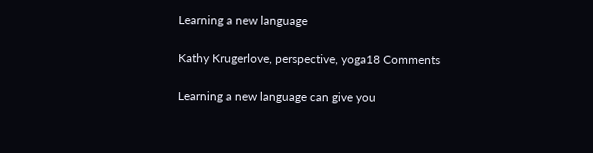Learning a new language

Kathy Krugerlove, perspective, yoga18 Comments

Learning a new language can give you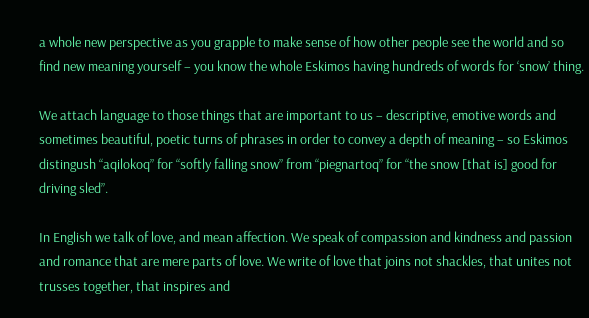a whole new perspective as you grapple to make sense of how other people see the world and so find new meaning yourself – you know the whole Eskimos having hundreds of words for ‘snow’ thing.

We attach language to those things that are important to us – descriptive, emotive words and sometimes beautiful, poetic turns of phrases in order to convey a depth of meaning – so Eskimos distingush “aqilokoq” for “softly falling snow” from “piegnartoq” for “the snow [that is] good for driving sled”.

In English we talk of love, and mean affection. We speak of compassion and kindness and passion and romance that are mere parts of love. We write of love that joins not shackles, that unites not trusses together, that inspires and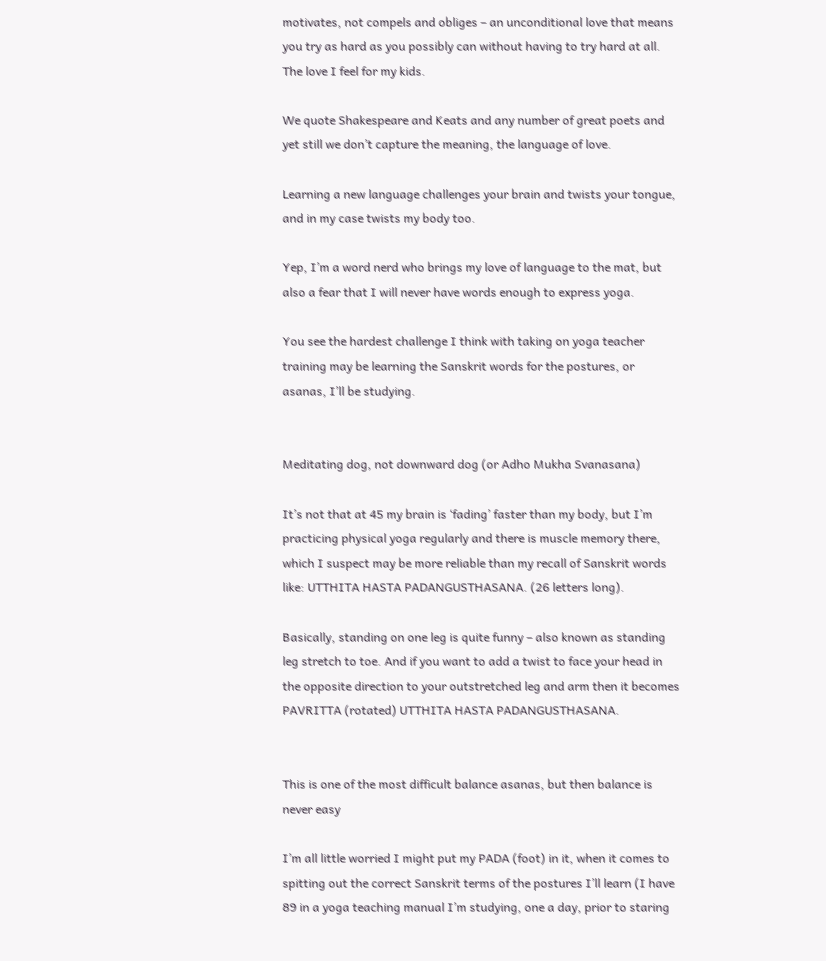motivates, not compels and obliges – an unconditional love that means you try as hard as you possibly can without having to try hard at all. The love I feel for my kids.

We quote Shakespeare and Keats and any number of great poets and yet still we don’t capture the meaning, the language of love.

Learning a new language challenges your brain and twists your tongue, and in my case twists my body too.

Yep, I’m a word nerd who brings my love of language to the mat, but also a fear that I will never have words enough to express yoga.

You see the hardest challenge I think with taking on yoga teacher training may be learning the Sanskrit words for the postures, or asanas, I’ll be studying.


Meditating dog, not downward dog (or Adho Mukha Svanasana)

It’s not that at 45 my brain is ‘fading’ faster than my body, but I’m practicing physical yoga regularly and there is muscle memory there, which I suspect may be more reliable than my recall of Sanskrit words like: UTTHITA HASTA PADANGUSTHASANA. (26 letters long).

Basically, standing on one leg is quite funny – also known as standing leg stretch to toe. And if you want to add a twist to face your head in the opposite direction to your outstretched leg and arm then it becomes PAVRITTA (rotated) UTTHITA HASTA PADANGUSTHASANA.


This is one of the most difficult balance asanas, but then balance is never easy

I’m all little worried I might put my PADA (foot) in it, when it comes to spitting out the correct Sanskrit terms of the postures I’ll learn (I have 89 in a yoga teaching manual I’m studying, one a day, prior to staring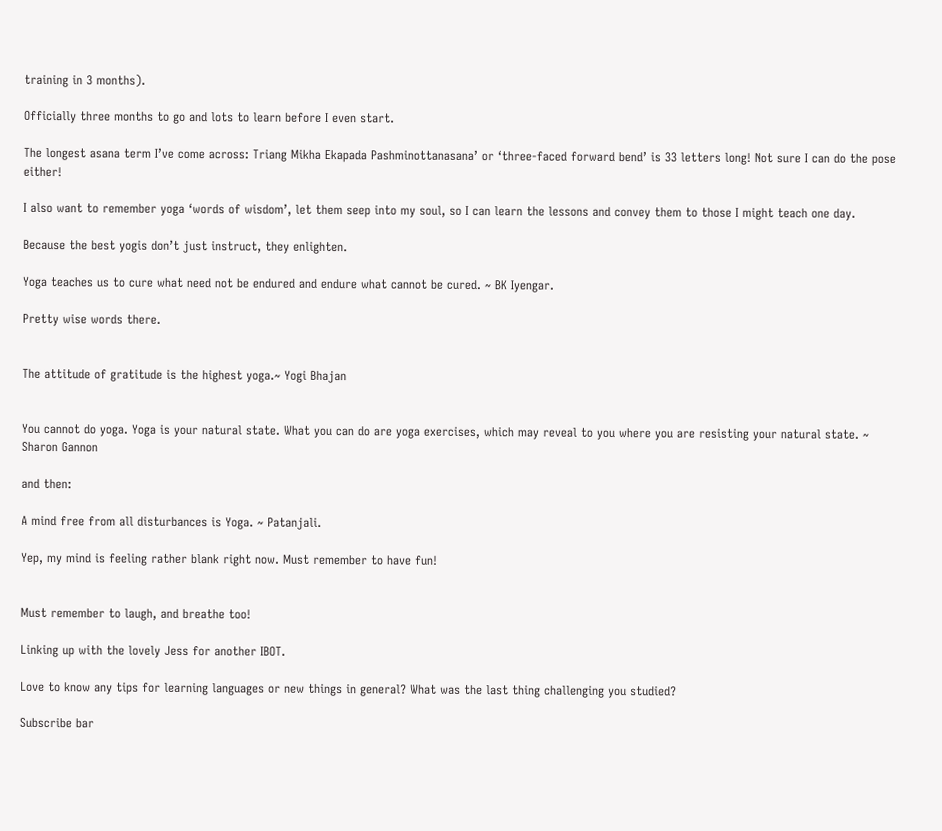training in 3 months).

Officially three months to go and lots to learn before I even start.

The longest asana term I’ve come across: Triang Mikha Ekapada Pashminottanasana’ or ‘three-faced forward bend’ is 33 letters long! Not sure I can do the pose either!

I also want to remember yoga ‘words of wisdom’, let them seep into my soul, so I can learn the lessons and convey them to those I might teach one day.

Because the best yogis don’t just instruct, they enlighten.

Yoga teaches us to cure what need not be endured and endure what cannot be cured. ~ BK Iyengar.

Pretty wise words there.


The attitude of gratitude is the highest yoga.~ Yogi Bhajan


You cannot do yoga. Yoga is your natural state. What you can do are yoga exercises, which may reveal to you where you are resisting your natural state. ~ Sharon Gannon

and then:

A mind free from all disturbances is Yoga. ~ Patanjali.

Yep, my mind is feeling rather blank right now. Must remember to have fun!


Must remember to laugh, and breathe too!

Linking up with the lovely Jess for another IBOT.

Love to know any tips for learning languages or new things in general? What was the last thing challenging you studied?

Subscribe bar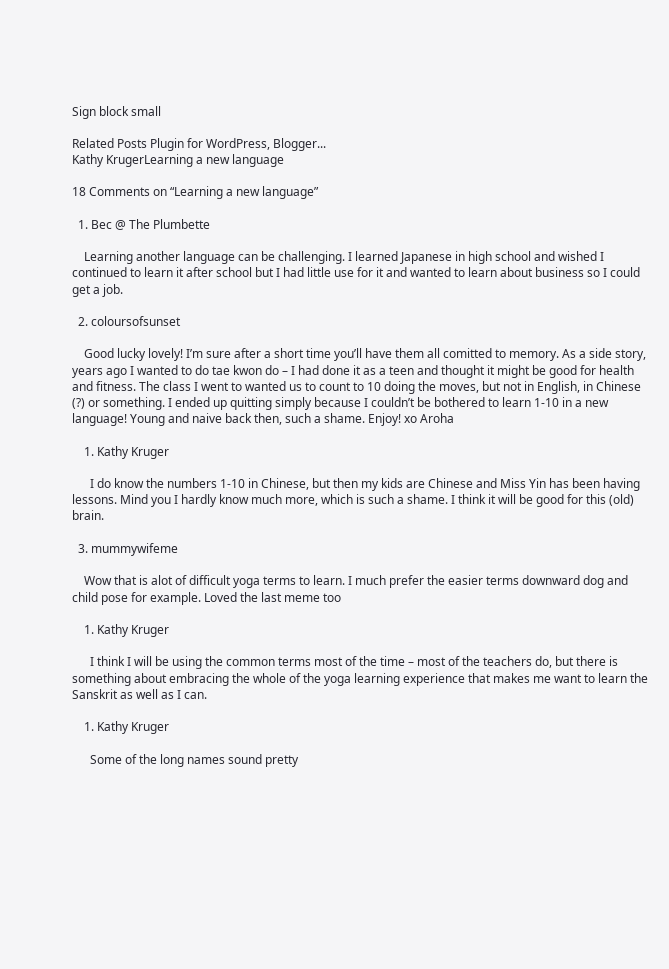Sign block small

Related Posts Plugin for WordPress, Blogger...
Kathy KrugerLearning a new language

18 Comments on “Learning a new language”

  1. Bec @ The Plumbette

    Learning another language can be challenging. I learned Japanese in high school and wished I continued to learn it after school but I had little use for it and wanted to learn about business so I could get a job.

  2. coloursofsunset

    Good lucky lovely! I’m sure after a short time you’ll have them all comitted to memory. As a side story, years ago I wanted to do tae kwon do – I had done it as a teen and thought it might be good for health and fitness. The class I went to wanted us to count to 10 doing the moves, but not in English, in Chinese (?) or something. I ended up quitting simply because I couldn’t be bothered to learn 1-10 in a new language! Young and naive back then, such a shame. Enjoy! xo Aroha

    1. Kathy Kruger

      I do know the numbers 1-10 in Chinese, but then my kids are Chinese and Miss Yin has been having lessons. Mind you I hardly know much more, which is such a shame. I think it will be good for this (old) brain.

  3. mummywifeme

    Wow that is alot of difficult yoga terms to learn. I much prefer the easier terms downward dog and child pose for example. Loved the last meme too

    1. Kathy Kruger

      I think I will be using the common terms most of the time – most of the teachers do, but there is something about embracing the whole of the yoga learning experience that makes me want to learn the Sanskrit as well as I can.

    1. Kathy Kruger

      Some of the long names sound pretty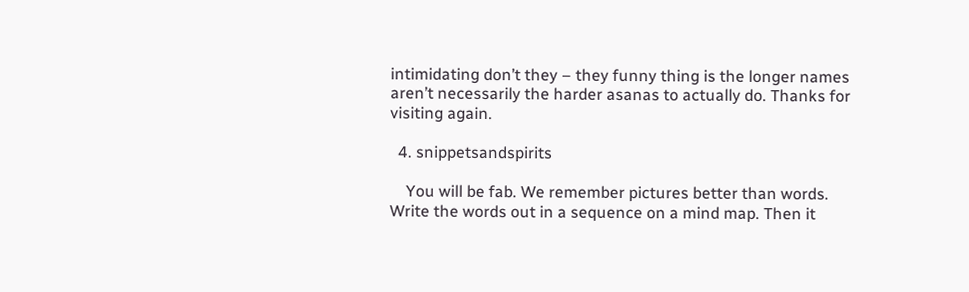intimidating don’t they – they funny thing is the longer names aren’t necessarily the harder asanas to actually do. Thanks for visiting again.

  4. snippetsandspirits

    You will be fab. We remember pictures better than words. Write the words out in a sequence on a mind map. Then it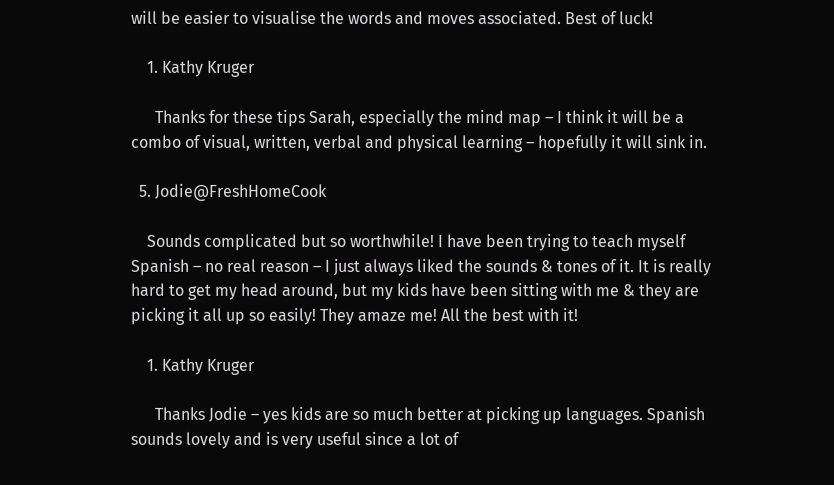will be easier to visualise the words and moves associated. Best of luck!

    1. Kathy Kruger

      Thanks for these tips Sarah, especially the mind map – I think it will be a combo of visual, written, verbal and physical learning – hopefully it will sink in.

  5. Jodie@FreshHomeCook

    Sounds complicated but so worthwhile! I have been trying to teach myself Spanish – no real reason – I just always liked the sounds & tones of it. It is really hard to get my head around, but my kids have been sitting with me & they are picking it all up so easily! They amaze me! All the best with it!

    1. Kathy Kruger

      Thanks Jodie – yes kids are so much better at picking up languages. Spanish sounds lovely and is very useful since a lot of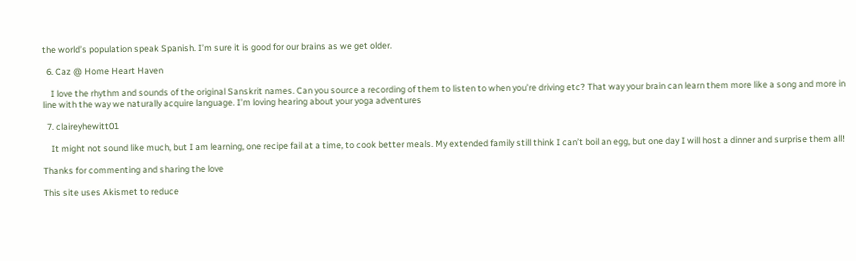the world’s population speak Spanish. I’m sure it is good for our brains as we get older.

  6. Caz @ Home Heart Haven

    I love the rhythm and sounds of the original Sanskrit names. Can you source a recording of them to listen to when you’re driving etc? That way your brain can learn them more like a song and more in line with the way we naturally acquire language. I’m loving hearing about your yoga adventures

  7. claireyhewitt01

    It might not sound like much, but I am learning, one recipe fail at a time, to cook better meals. My extended family still think I can’t boil an egg, but one day I will host a dinner and surprise them all!

Thanks for commenting and sharing the love

This site uses Akismet to reduce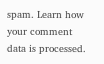spam. Learn how your comment data is processed.